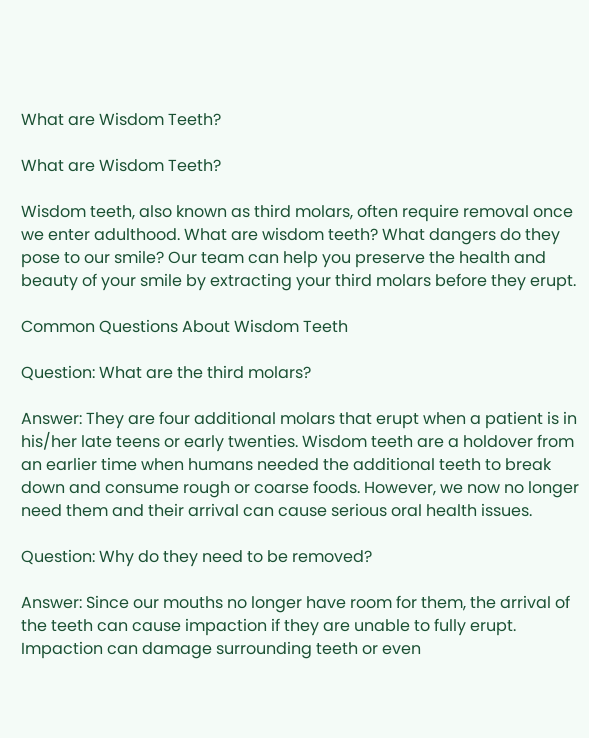What are Wisdom Teeth?

What are Wisdom Teeth?

Wisdom teeth, also known as third molars, often require removal once we enter adulthood. What are wisdom teeth? What dangers do they pose to our smile? Our team can help you preserve the health and beauty of your smile by extracting your third molars before they erupt.

Common Questions About Wisdom Teeth

Question: What are the third molars?

Answer: They are four additional molars that erupt when a patient is in his/her late teens or early twenties. Wisdom teeth are a holdover from an earlier time when humans needed the additional teeth to break down and consume rough or coarse foods. However, we now no longer need them and their arrival can cause serious oral health issues.

Question: Why do they need to be removed?

Answer: Since our mouths no longer have room for them, the arrival of the teeth can cause impaction if they are unable to fully erupt. Impaction can damage surrounding teeth or even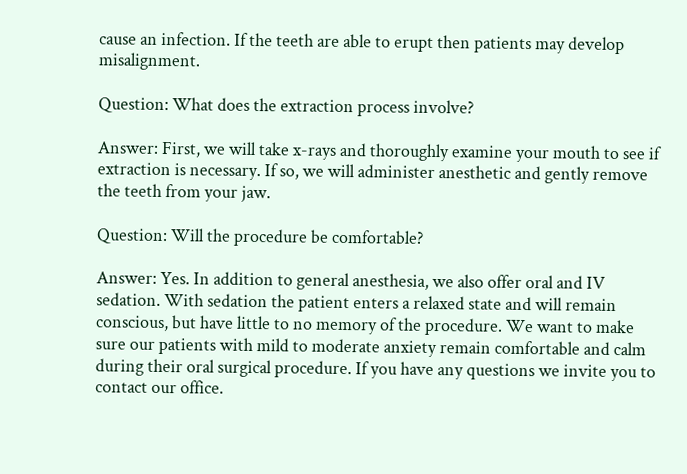cause an infection. If the teeth are able to erupt then patients may develop misalignment.

Question: What does the extraction process involve?

Answer: First, we will take x-rays and thoroughly examine your mouth to see if extraction is necessary. If so, we will administer anesthetic and gently remove the teeth from your jaw.

Question: Will the procedure be comfortable?

Answer: Yes. In addition to general anesthesia, we also offer oral and IV sedation. With sedation the patient enters a relaxed state and will remain conscious, but have little to no memory of the procedure. We want to make sure our patients with mild to moderate anxiety remain comfortable and calm during their oral surgical procedure. If you have any questions we invite you to contact our office.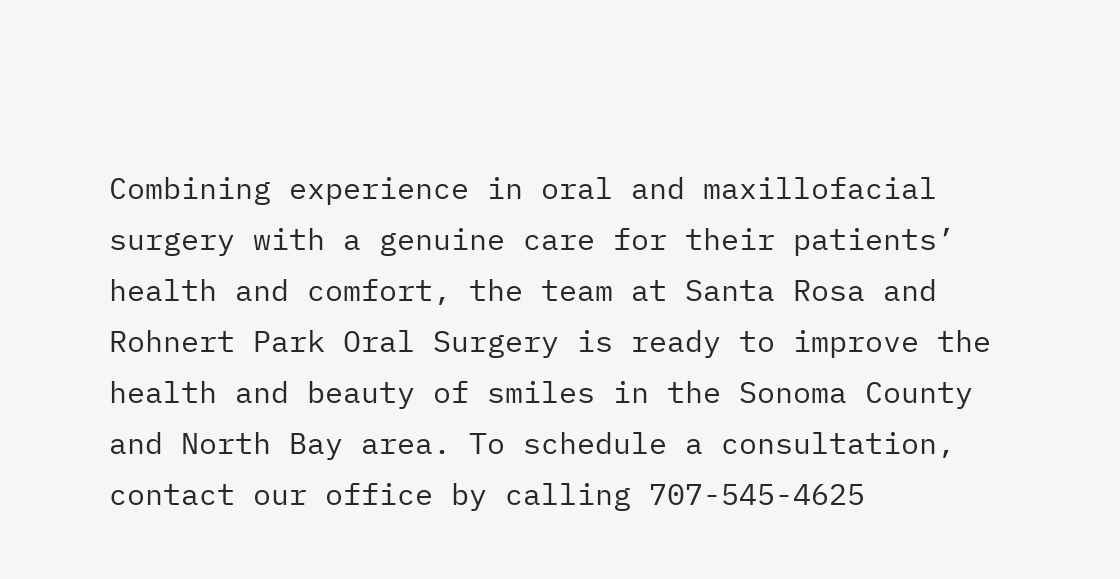Combining experience in oral and maxillofacial surgery with a genuine care for their patients’ health and comfort, the team at Santa Rosa and Rohnert Park Oral Surgery is ready to improve the health and beauty of smiles in the Sonoma County and North Bay area. To schedule a consultation, contact our office by calling 707-545-4625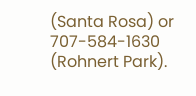(Santa Rosa) or 707-584-1630 (Rohnert Park).